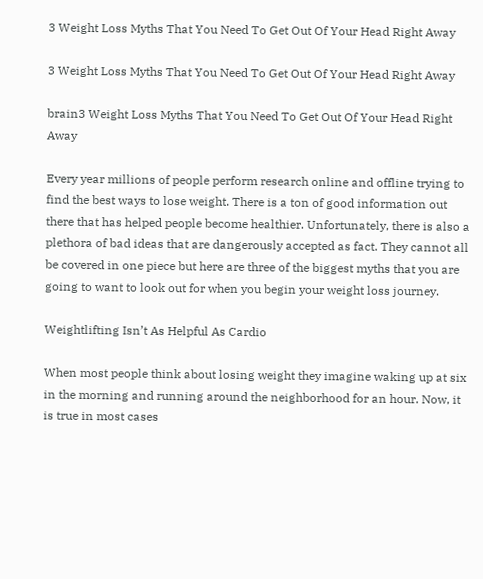3 Weight Loss Myths That You Need To Get Out Of Your Head Right Away

3 Weight Loss Myths That You Need To Get Out Of Your Head Right Away

brain3 Weight Loss Myths That You Need To Get Out Of Your Head Right Away

Every year millions of people perform research online and offline trying to find the best ways to lose weight. There is a ton of good information out there that has helped people become healthier. Unfortunately, there is also a plethora of bad ideas that are dangerously accepted as fact. They cannot all be covered in one piece but here are three of the biggest myths that you are going to want to look out for when you begin your weight loss journey.

Weightlifting Isn’t As Helpful As Cardio

When most people think about losing weight they imagine waking up at six in the morning and running around the neighborhood for an hour. Now, it is true in most cases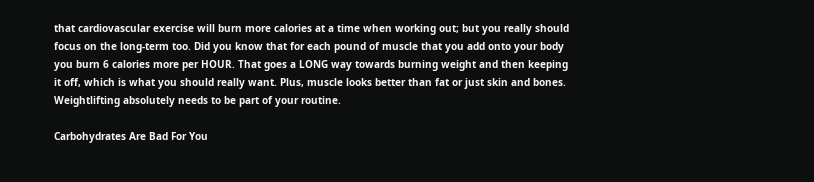that cardiovascular exercise will burn more calories at a time when working out; but you really should focus on the long-term too. Did you know that for each pound of muscle that you add onto your body you burn 6 calories more per HOUR. That goes a LONG way towards burning weight and then keeping it off, which is what you should really want. Plus, muscle looks better than fat or just skin and bones. Weightlifting absolutely needs to be part of your routine.

Carbohydrates Are Bad For You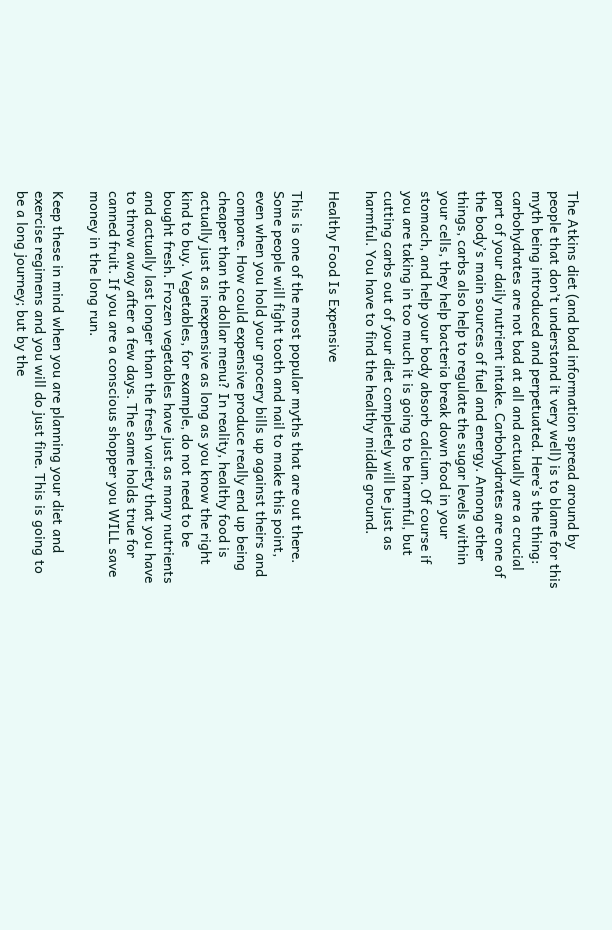The Atkins diet (and bad information spread around by people that don’t understand it very well) is to blame for this myth being introduced and perpetuated. Here’s the thing: carbohydrates are not bad at all and actually are a crucial part of your daily nutrient intake. Carbohydrates are one of the body’s main sources of fuel and energy. Among other things, carbs also help to regulate the sugar levels within your cells, they help bacteria break down food in your stomach, and help your body absorb calcium. Of course if you are taking in too much it is going to be harmful, but cutting carbs out of your diet completely will be just as harmful. You have to find the healthy middle ground.

Healthy Food Is Expensive

This is one of the most popular myths that are out there. Some people will fight tooth and nail to make this point, even when you hold your grocery bills up against theirs and compare. How could expensive produce really end up being cheaper than the dollar menu? In reality, healthy food is actually just as inexpensive as long as you know the right kind to buy. Vegetables, for example, do not need to be bought fresh. Frozen vegetables have just as many nutrients and actually last longer than the fresh variety that you have to throw away after a few days. The same holds true for canned fruit. If you are a conscious shopper you WILL save money in the long run.

Keep these in mind when you are planning your diet and exercise regimens and you will do just fine. This is going to be a long journey; but by the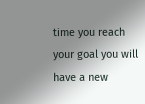time you reach your goal you will have a new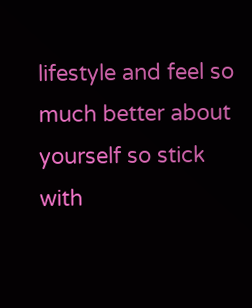lifestyle and feel so much better about yourself so stick with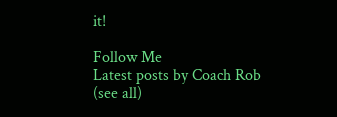it!

Follow Me
Latest posts by Coach Rob (see all)